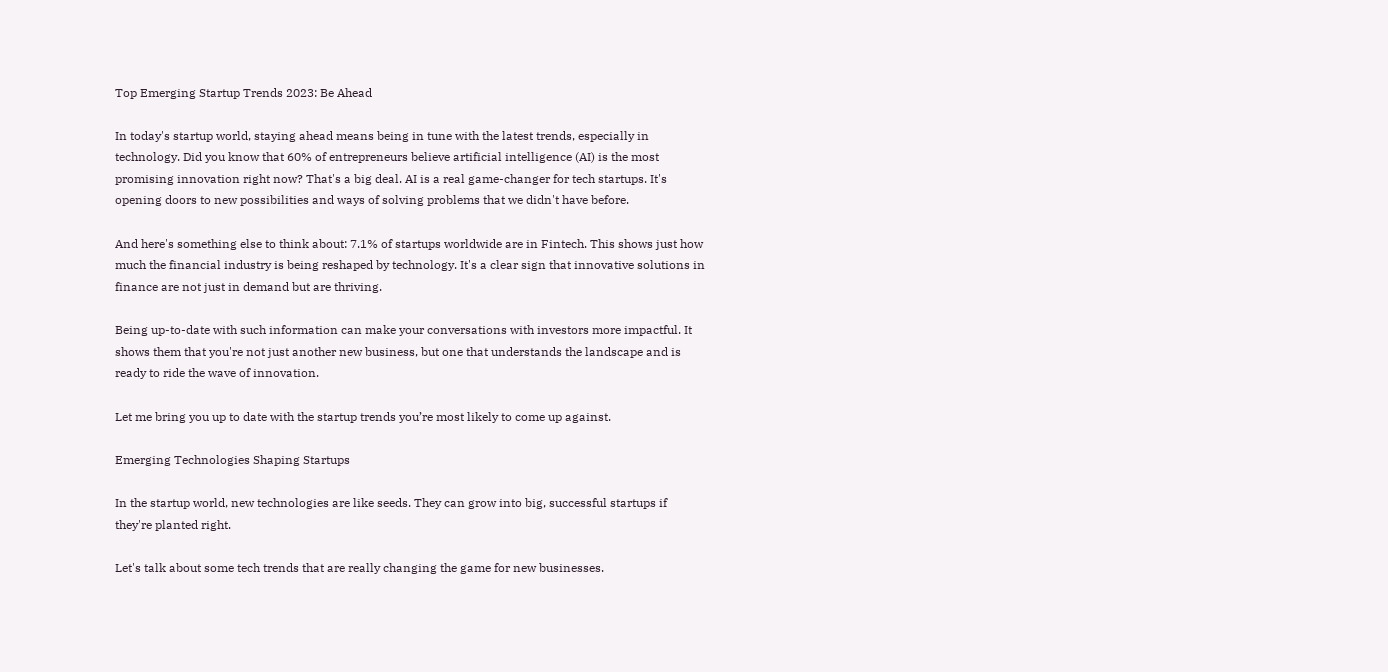Top Emerging Startup Trends 2023: Be Ahead

In today's startup world, staying ahead means being in tune with the latest trends, especially in technology. Did you know that 60% of entrepreneurs believe artificial intelligence (AI) is the most promising innovation right now? That's a big deal. AI is a real game-changer for tech startups. It's opening doors to new possibilities and ways of solving problems that we didn't have before.

And here's something else to think about: 7.1% of startups worldwide are in Fintech. This shows just how much the financial industry is being reshaped by technology. It's a clear sign that innovative solutions in finance are not just in demand but are thriving.

Being up-to-date with such information can make your conversations with investors more impactful. It shows them that you're not just another new business, but one that understands the landscape and is ready to ride the wave of innovation.

Let me bring you up to date with the startup trends you’re most likely to come up against.

Emerging Technologies Shaping Startups

In the startup world, new technologies are like seeds. They can grow into big, successful startups if they're planted right.

Let's talk about some tech trends that are really changing the game for new businesses.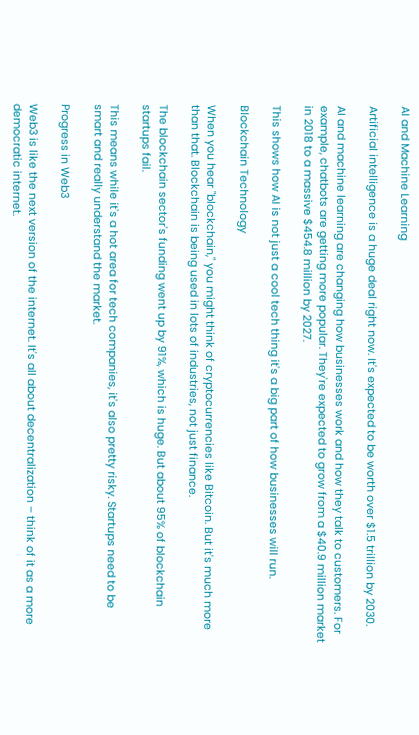AI and Machine Learning

Artificial intelligence is a huge deal right now. It's expected to be worth over $1.5 trillion by 2030.

AI and machine learning are changing how businesses work and how they talk to customers. For example, chatbots are getting more popular. They're expected to grow from a $40.9 million market in 2018 to a massive $454.8 million by 2027.

This shows how AI is not just a cool tech thing it's a big part of how businesses will run.

Blockchain Technology

When you hear "blockchain," you might think of cryptocurrencies like Bitcoin. But it's much more than that. Blockchain is being used in lots of industries, not just finance.

The blockchain sector's funding went up by 91%, which is huge. But about 95% of blockchain startups fail.

This means while it's a hot area for tech companies, it's also pretty risky. Startups need to be smart and really understand the market.

Progress in Web3

Web3 is like the next version of the internet. It's all about decentralization – think of it as a more democratic internet.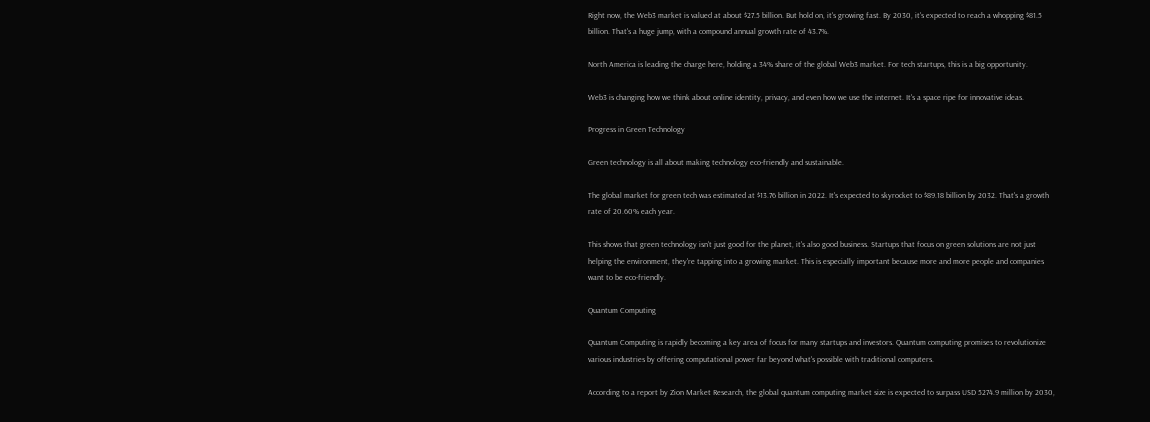Right now, the Web3 market is valued at about $27.5 billion. But hold on, it's growing fast. By 2030, it's expected to reach a whopping $81.5 billion. That's a huge jump, with a compound annual growth rate of 43.7%.

North America is leading the charge here, holding a 34% share of the global Web3 market. For tech startups, this is a big opportunity.

Web3 is changing how we think about online identity, privacy, and even how we use the internet. It's a space ripe for innovative ideas.

Progress in Green Technology

Green technology is all about making technology eco-friendly and sustainable.

The global market for green tech was estimated at $13.76 billion in 2022. It's expected to skyrocket to $89.18 billion by 2032. That's a growth rate of 20.60% each year.

This shows that green technology isn't just good for the planet, it's also good business. Startups that focus on green solutions are not just helping the environment, they're tapping into a growing market. This is especially important because more and more people and companies want to be eco-friendly.

Quantum Computing

Quantum Computing is rapidly becoming a key area of focus for many startups and investors. Quantum computing promises to revolutionize various industries by offering computational power far beyond what's possible with traditional computers.

According to a report by Zion Market Research, the global quantum computing market size is expected to surpass USD 5274.9 million by 2030,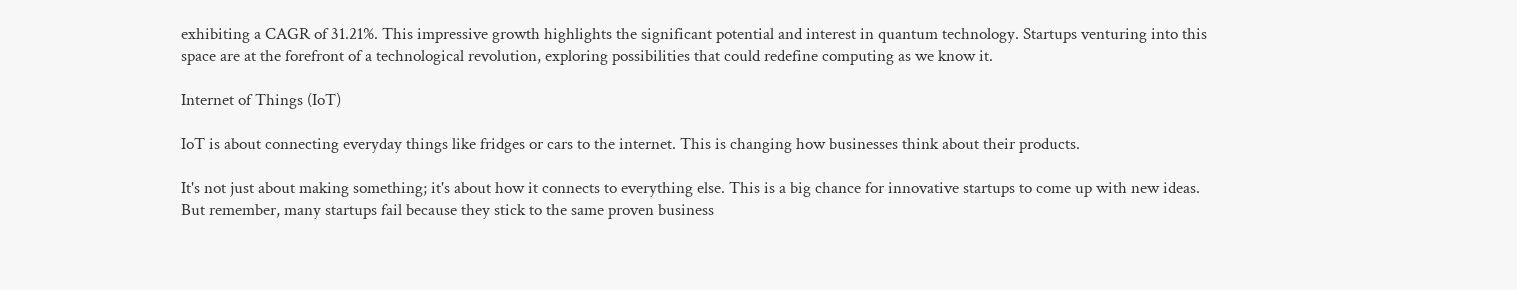exhibiting a CAGR of 31.21%. This impressive growth highlights the significant potential and interest in quantum technology. Startups venturing into this space are at the forefront of a technological revolution, exploring possibilities that could redefine computing as we know it.

Internet of Things (IoT)

IoT is about connecting everyday things like fridges or cars to the internet. This is changing how businesses think about their products.

It's not just about making something; it's about how it connects to everything else. This is a big chance for innovative startups to come up with new ideas. But remember, many startups fail because they stick to the same proven business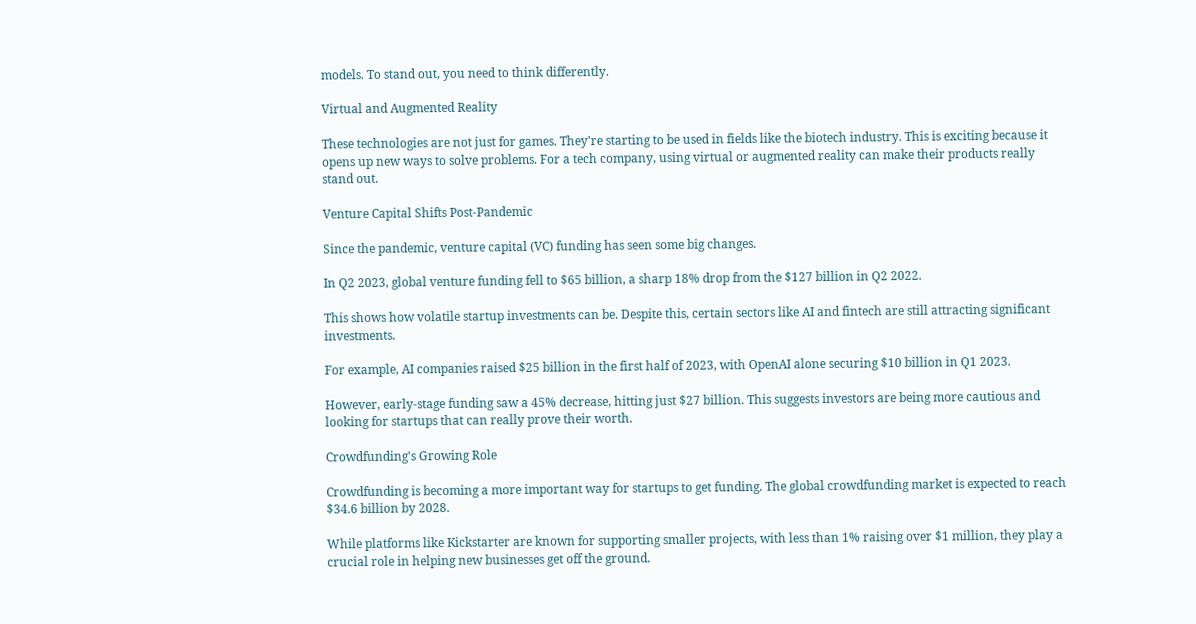models. To stand out, you need to think differently.

Virtual and Augmented Reality

These technologies are not just for games. They're starting to be used in fields like the biotech industry. This is exciting because it opens up new ways to solve problems. For a tech company, using virtual or augmented reality can make their products really stand out.

Venture Capital Shifts Post-Pandemic

Since the pandemic, venture capital (VC) funding has seen some big changes.

In Q2 2023, global venture funding fell to $65 billion, a sharp 18% drop from the $127 billion in Q2 2022.

This shows how volatile startup investments can be. Despite this, certain sectors like AI and fintech are still attracting significant investments.

For example, AI companies raised $25 billion in the first half of 2023, with OpenAI alone securing $10 billion in Q1 2023.

However, early-stage funding saw a 45% decrease, hitting just $27 billion. This suggests investors are being more cautious and looking for startups that can really prove their worth.

Crowdfunding's Growing Role

Crowdfunding is becoming a more important way for startups to get funding. The global crowdfunding market is expected to reach $34.6 billion by 2028.

While platforms like Kickstarter are known for supporting smaller projects, with less than 1% raising over $1 million, they play a crucial role in helping new businesses get off the ground.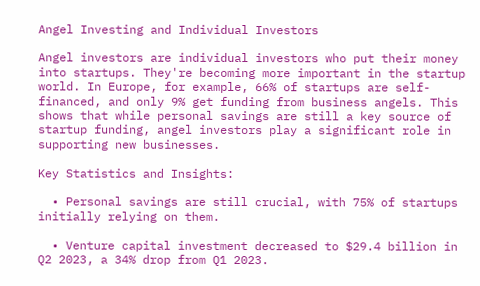Angel Investing and Individual Investors

Angel investors are individual investors who put their money into startups. They're becoming more important in the startup world. In Europe, for example, 66% of startups are self-financed, and only 9% get funding from business angels. This shows that while personal savings are still a key source of startup funding, angel investors play a significant role in supporting new businesses.

Key Statistics and Insights:

  • Personal savings are still crucial, with 75% of startups initially relying on them.

  • Venture capital investment decreased to $29.4 billion in Q2 2023, a 34% drop from Q1 2023.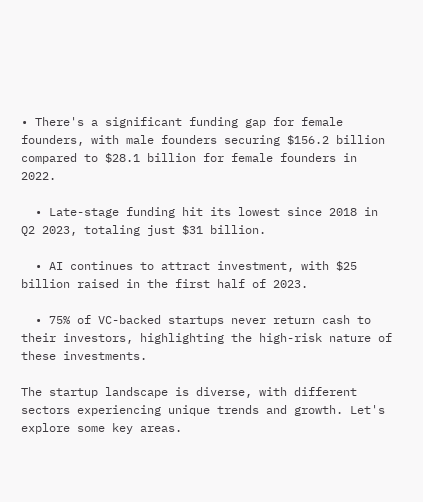• There's a significant funding gap for female founders, with male founders securing $156.2 billion compared to $28.1 billion for female founders in 2022.

  • Late-stage funding hit its lowest since 2018 in Q2 2023, totaling just $31 billion.

  • AI continues to attract investment, with $25 billion raised in the first half of 2023.

  • 75% of VC-backed startups never return cash to their investors, highlighting the high-risk nature of these investments.

The startup landscape is diverse, with different sectors experiencing unique trends and growth. Let's explore some key areas.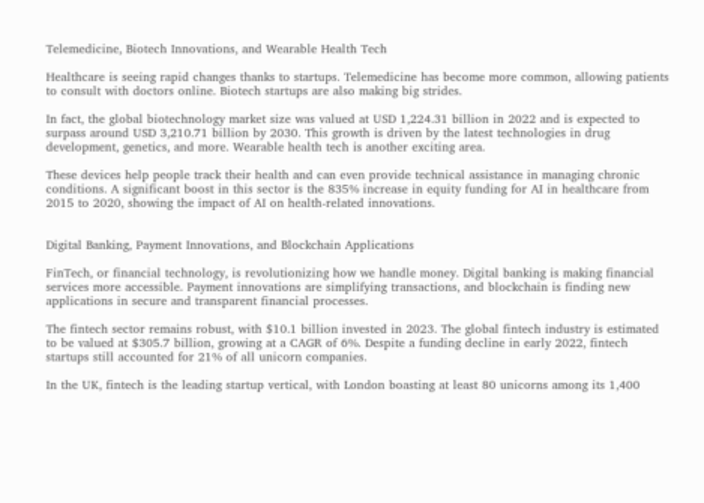Telemedicine, Biotech Innovations, and Wearable Health Tech

Healthcare is seeing rapid changes thanks to startups. Telemedicine has become more common, allowing patients to consult with doctors online. Biotech startups are also making big strides.

In fact, the global biotechnology market size was valued at USD 1,224.31 billion in 2022 and is expected to surpass around USD 3,210.71 billion by 2030. This growth is driven by the latest technologies in drug development, genetics, and more. Wearable health tech is another exciting area.

These devices help people track their health and can even provide technical assistance in managing chronic conditions. A significant boost in this sector is the 835% increase in equity funding for AI in healthcare from 2015 to 2020, showing the impact of AI on health-related innovations.


Digital Banking, Payment Innovations, and Blockchain Applications

FinTech, or financial technology, is revolutionizing how we handle money. Digital banking is making financial services more accessible. Payment innovations are simplifying transactions, and blockchain is finding new applications in secure and transparent financial processes.

The fintech sector remains robust, with $10.1 billion invested in 2023. The global fintech industry is estimated to be valued at $305.7 billion, growing at a CAGR of 6%. Despite a funding decline in early 2022, fintech startups still accounted for 21% of all unicorn companies.

In the UK, fintech is the leading startup vertical, with London boasting at least 80 unicorns among its 1,400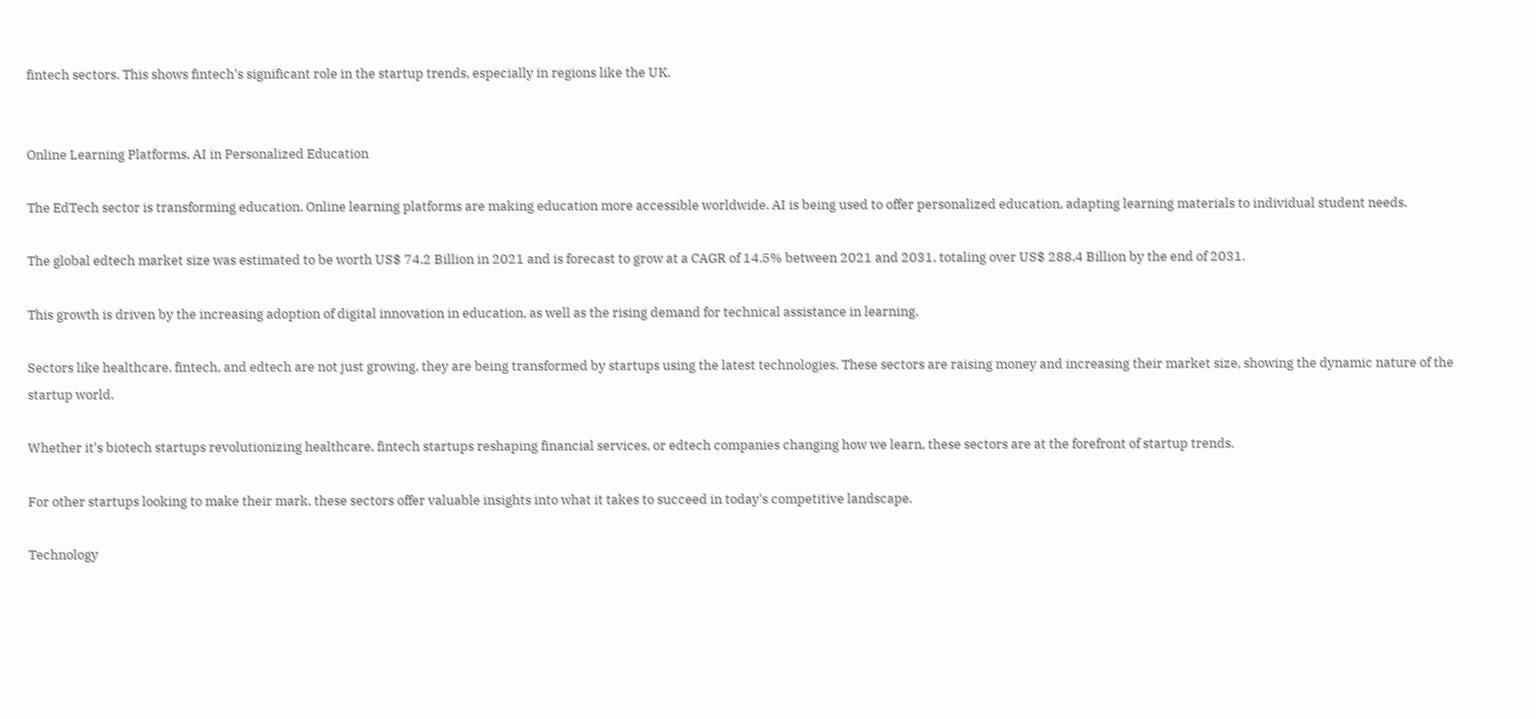fintech sectors. This shows fintech's significant role in the startup trends, especially in regions like the UK.


Online Learning Platforms, AI in Personalized Education

The EdTech sector is transforming education. Online learning platforms are making education more accessible worldwide. AI is being used to offer personalized education, adapting learning materials to individual student needs.

The global edtech market size was estimated to be worth US$ 74.2 Billion in 2021 and is forecast to grow at a CAGR of 14.5% between 2021 and 2031, totaling over US$ 288.4 Billion by the end of 2031.

This growth is driven by the increasing adoption of digital innovation in education, as well as the rising demand for technical assistance in learning.

Sectors like healthcare, fintech, and edtech are not just growing, they are being transformed by startups using the latest technologies. These sectors are raising money and increasing their market size, showing the dynamic nature of the startup world.

Whether it's biotech startups revolutionizing healthcare, fintech startups reshaping financial services, or edtech companies changing how we learn, these sectors are at the forefront of startup trends.

For other startups looking to make their mark, these sectors offer valuable insights into what it takes to succeed in today's competitive landscape.

Technology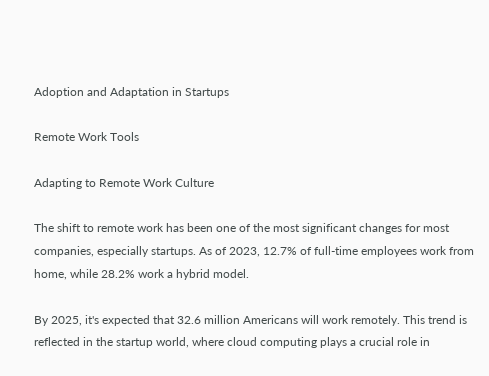Adoption and Adaptation in Startups

Remote Work Tools

Adapting to Remote Work Culture

The shift to remote work has been one of the most significant changes for most companies, especially startups. As of 2023, 12.7% of full-time employees work from home, while 28.2% work a hybrid model.

By 2025, it's expected that 32.6 million Americans will work remotely. This trend is reflected in the startup world, where cloud computing plays a crucial role in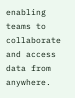enabling teams to collaborate and access data from anywhere.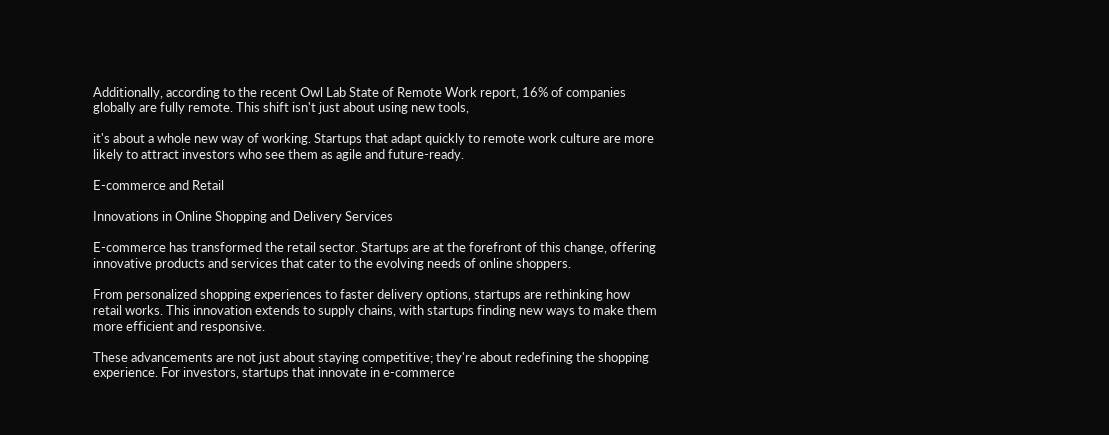Additionally, according to the recent Owl Lab State of Remote Work report, 16% of companies globally are fully remote. This shift isn't just about using new tools,

it's about a whole new way of working. Startups that adapt quickly to remote work culture are more likely to attract investors who see them as agile and future-ready.

E-commerce and Retail

Innovations in Online Shopping and Delivery Services

E-commerce has transformed the retail sector. Startups are at the forefront of this change, offering innovative products and services that cater to the evolving needs of online shoppers.

From personalized shopping experiences to faster delivery options, startups are rethinking how retail works. This innovation extends to supply chains, with startups finding new ways to make them more efficient and responsive.

These advancements are not just about staying competitive; they're about redefining the shopping experience. For investors, startups that innovate in e-commerce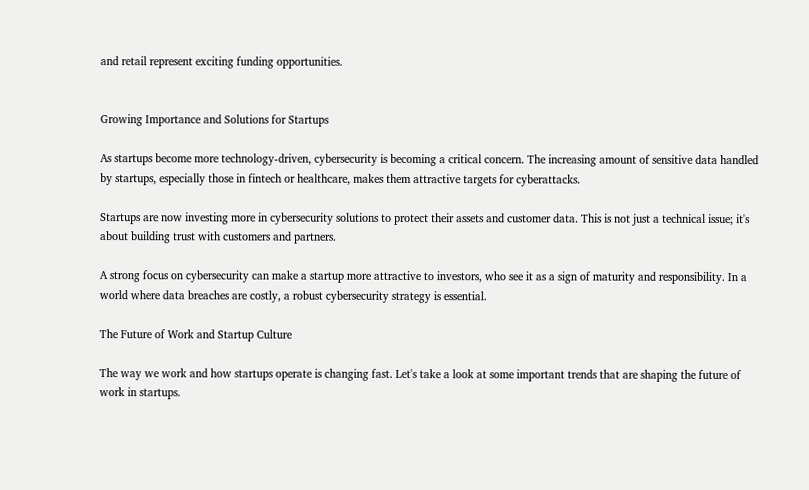and retail represent exciting funding opportunities.


Growing Importance and Solutions for Startups

As startups become more technology-driven, cybersecurity is becoming a critical concern. The increasing amount of sensitive data handled by startups, especially those in fintech or healthcare, makes them attractive targets for cyberattacks.

Startups are now investing more in cybersecurity solutions to protect their assets and customer data. This is not just a technical issue; it's about building trust with customers and partners.

A strong focus on cybersecurity can make a startup more attractive to investors, who see it as a sign of maturity and responsibility. In a world where data breaches are costly, a robust cybersecurity strategy is essential.

The Future of Work and Startup Culture

The way we work and how startups operate is changing fast. Let's take a look at some important trends that are shaping the future of work in startups.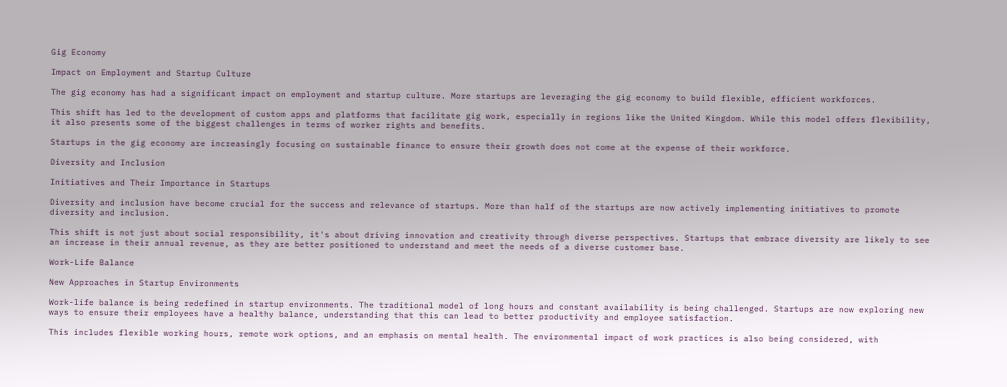Gig Economy

Impact on Employment and Startup Culture

The gig economy has had a significant impact on employment and startup culture. More startups are leveraging the gig economy to build flexible, efficient workforces.

This shift has led to the development of custom apps and platforms that facilitate gig work, especially in regions like the United Kingdom. While this model offers flexibility, it also presents some of the biggest challenges in terms of worker rights and benefits.

Startups in the gig economy are increasingly focusing on sustainable finance to ensure their growth does not come at the expense of their workforce.

Diversity and Inclusion

Initiatives and Their Importance in Startups

Diversity and inclusion have become crucial for the success and relevance of startups. More than half of the startups are now actively implementing initiatives to promote diversity and inclusion.

This shift is not just about social responsibility, it's about driving innovation and creativity through diverse perspectives. Startups that embrace diversity are likely to see an increase in their annual revenue, as they are better positioned to understand and meet the needs of a diverse customer base.

Work-Life Balance

New Approaches in Startup Environments

Work-life balance is being redefined in startup environments. The traditional model of long hours and constant availability is being challenged. Startups are now exploring new ways to ensure their employees have a healthy balance, understanding that this can lead to better productivity and employee satisfaction.

This includes flexible working hours, remote work options, and an emphasis on mental health. The environmental impact of work practices is also being considered, with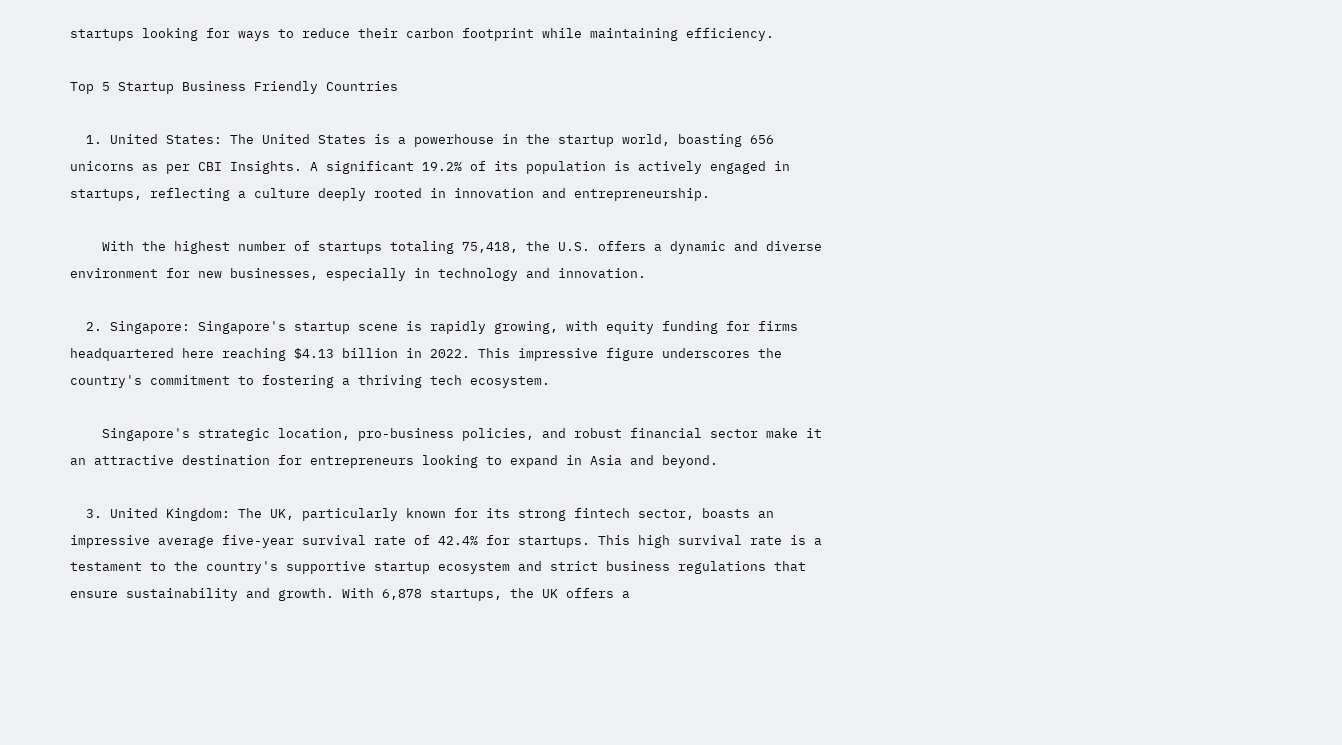startups looking for ways to reduce their carbon footprint while maintaining efficiency.

Top 5 Startup Business Friendly Countries

  1. United States: The United States is a powerhouse in the startup world, boasting 656 unicorns as per CBI Insights. A significant 19.2% of its population is actively engaged in startups, reflecting a culture deeply rooted in innovation and entrepreneurship.

    With the highest number of startups totaling 75,418, the U.S. offers a dynamic and diverse environment for new businesses, especially in technology and innovation.

  2. Singapore: Singapore's startup scene is rapidly growing, with equity funding for firms headquartered here reaching $4.13 billion in 2022. This impressive figure underscores the country's commitment to fostering a thriving tech ecosystem.

    Singapore's strategic location, pro-business policies, and robust financial sector make it an attractive destination for entrepreneurs looking to expand in Asia and beyond.

  3. United Kingdom: The UK, particularly known for its strong fintech sector, boasts an impressive average five-year survival rate of 42.4% for startups. This high survival rate is a testament to the country's supportive startup ecosystem and strict business regulations that ensure sustainability and growth. With 6,878 startups, the UK offers a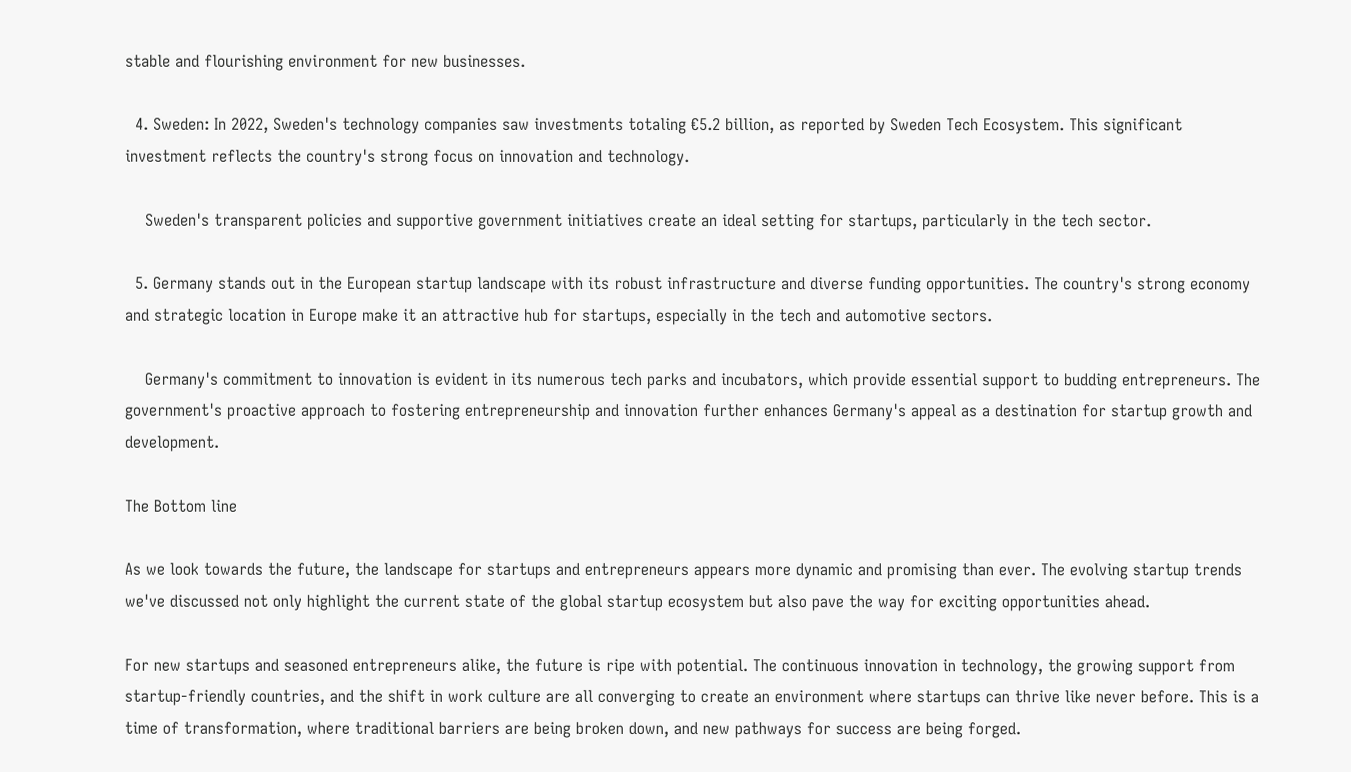stable and flourishing environment for new businesses.

  4. Sweden: In 2022, Sweden's technology companies saw investments totaling €5.2 billion, as reported by Sweden Tech Ecosystem. This significant investment reflects the country's strong focus on innovation and technology.

    Sweden's transparent policies and supportive government initiatives create an ideal setting for startups, particularly in the tech sector.

  5. Germany stands out in the European startup landscape with its robust infrastructure and diverse funding opportunities. The country's strong economy and strategic location in Europe make it an attractive hub for startups, especially in the tech and automotive sectors.

    Germany's commitment to innovation is evident in its numerous tech parks and incubators, which provide essential support to budding entrepreneurs. The government's proactive approach to fostering entrepreneurship and innovation further enhances Germany's appeal as a destination for startup growth and development.

The Bottom line

As we look towards the future, the landscape for startups and entrepreneurs appears more dynamic and promising than ever. The evolving startup trends we've discussed not only highlight the current state of the global startup ecosystem but also pave the way for exciting opportunities ahead.

For new startups and seasoned entrepreneurs alike, the future is ripe with potential. The continuous innovation in technology, the growing support from startup-friendly countries, and the shift in work culture are all converging to create an environment where startups can thrive like never before. This is a time of transformation, where traditional barriers are being broken down, and new pathways for success are being forged.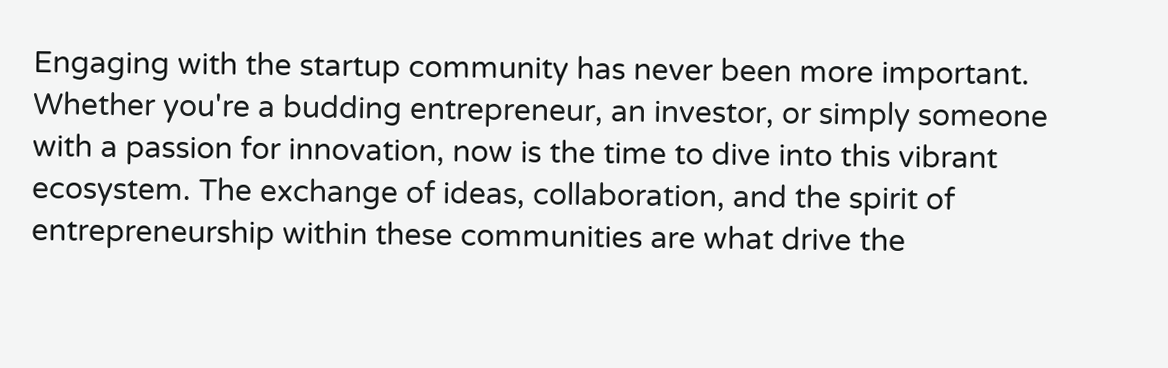Engaging with the startup community has never been more important. Whether you're a budding entrepreneur, an investor, or simply someone with a passion for innovation, now is the time to dive into this vibrant ecosystem. The exchange of ideas, collaboration, and the spirit of entrepreneurship within these communities are what drive the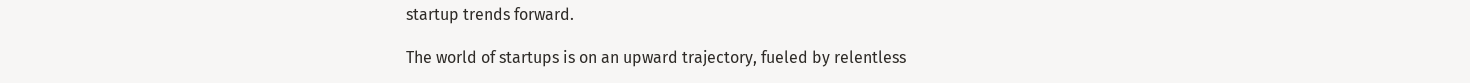startup trends forward.

The world of startups is on an upward trajectory, fueled by relentless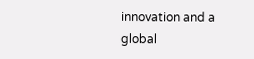innovation and a global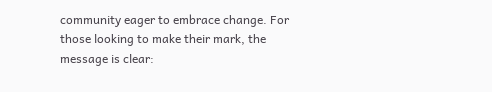community eager to embrace change. For those looking to make their mark, the message is clear: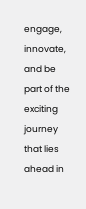engage, innovate, and be part of the exciting journey that lies ahead in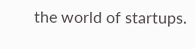the world of startups.